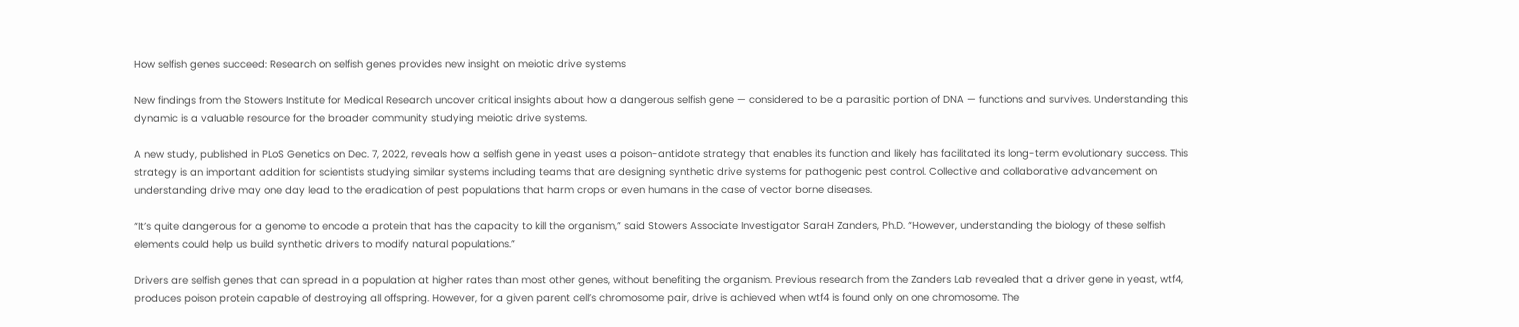How selfish genes succeed: Research on selfish genes provides new insight on meiotic drive systems

New findings from the Stowers Institute for Medical Research uncover critical insights about how a dangerous selfish gene — considered to be a parasitic portion of DNA — functions and survives. Understanding this dynamic is a valuable resource for the broader community studying meiotic drive systems.

A new study, published in PLoS Genetics on Dec. 7, 2022, reveals how a selfish gene in yeast uses a poison-antidote strategy that enables its function and likely has facilitated its long-term evolutionary success. This strategy is an important addition for scientists studying similar systems including teams that are designing synthetic drive systems for pathogenic pest control. Collective and collaborative advancement on understanding drive may one day lead to the eradication of pest populations that harm crops or even humans in the case of vector borne diseases.

“It’s quite dangerous for a genome to encode a protein that has the capacity to kill the organism,” said Stowers Associate Investigator SaraH Zanders, Ph.D. “However, understanding the biology of these selfish elements could help us build synthetic drivers to modify natural populations.”

Drivers are selfish genes that can spread in a population at higher rates than most other genes, without benefiting the organism. Previous research from the Zanders Lab revealed that a driver gene in yeast, wtf4, produces poison protein capable of destroying all offspring. However, for a given parent cell’s chromosome pair, drive is achieved when wtf4 is found only on one chromosome. The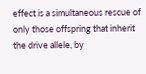effect is a simultaneous rescue of only those offspring that inherit the drive allele, by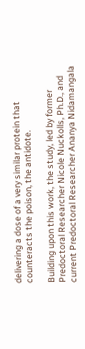delivering a dose of a very similar protein that counteracts the poison, the antidote.

Building upon this work, the study, led by former Predoctoral Researcher Nicole Nuckolls, Ph.D., and current Predoctoral Researcher Ananya Nidamangala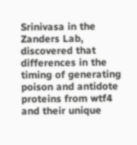Srinivasa in the Zanders Lab, discovered that differences in the timing of generating poison and antidote proteins from wtf4 and their unique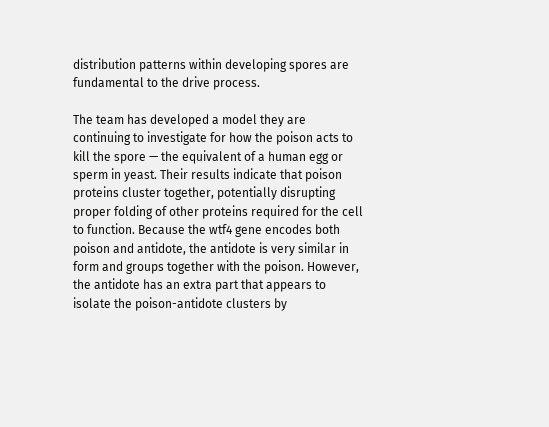distribution patterns within developing spores are fundamental to the drive process.

The team has developed a model they are continuing to investigate for how the poison acts to kill the spore — the equivalent of a human egg or sperm in yeast. Their results indicate that poison proteins cluster together, potentially disrupting proper folding of other proteins required for the cell to function. Because the wtf4 gene encodes both poison and antidote, the antidote is very similar in form and groups together with the poison. However, the antidote has an extra part that appears to isolate the poison-antidote clusters by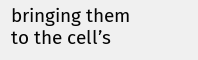bringing them to the cell’s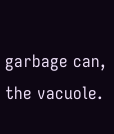garbage can, the vacuole.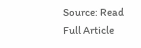Source: Read Full Article